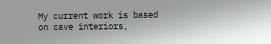My current work is based on cave interiors,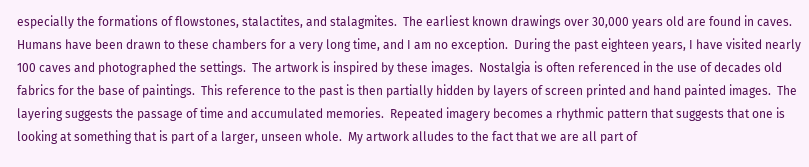especially the formations of flowstones, stalactites, and stalagmites.  The earliest known drawings over 30,000 years old are found in caves.  Humans have been drawn to these chambers for a very long time, and I am no exception.  During the past eighteen years, I have visited nearly 100 caves and photographed the settings.  The artwork is inspired by these images.  Nostalgia is often referenced in the use of decades old fabrics for the base of paintings.  This reference to the past is then partially hidden by layers of screen printed and hand painted images.  The layering suggests the passage of time and accumulated memories.  Repeated imagery becomes a rhythmic pattern that suggests that one is looking at something that is part of a larger, unseen whole.  My artwork alludes to the fact that we are all part of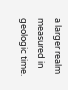a larger realm measured in geologic time.